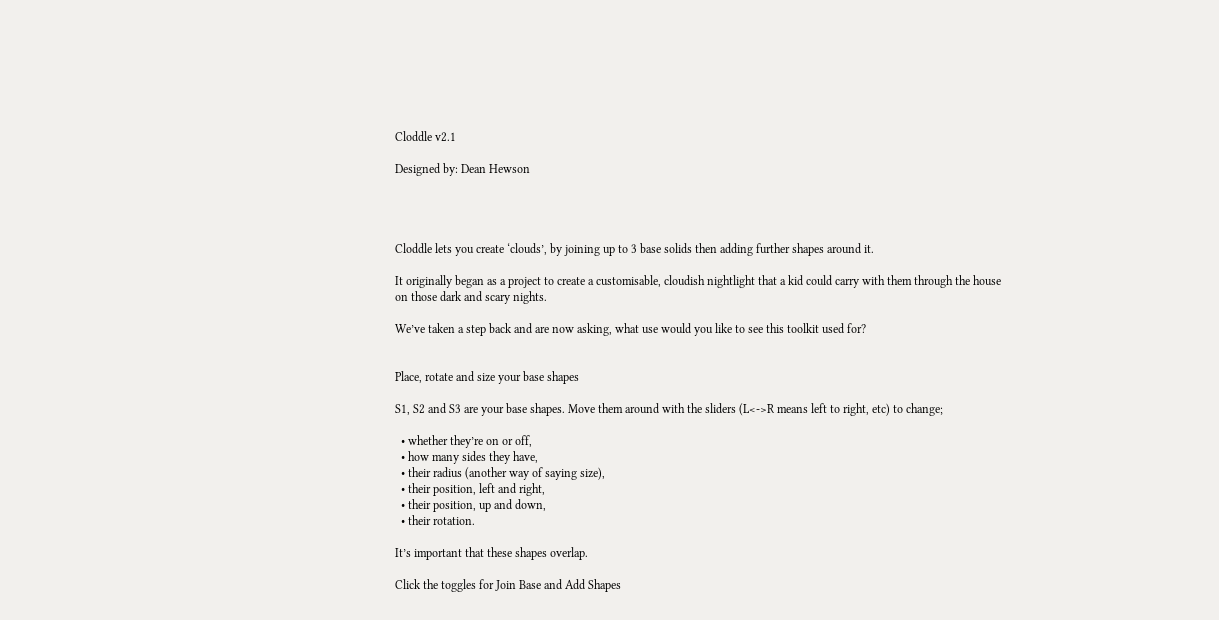Cloddle v2.1

Designed by: Dean Hewson




Cloddle lets you create ‘clouds’, by joining up to 3 base solids then adding further shapes around it.

It originally began as a project to create a customisable, cloudish nightlight that a kid could carry with them through the house on those dark and scary nights.

We’ve taken a step back and are now asking, what use would you like to see this toolkit used for?


Place, rotate and size your base shapes

S1, S2 and S3 are your base shapes. Move them around with the sliders (L<->R means left to right, etc) to change;

  • whether they’re on or off,
  • how many sides they have,
  • their radius (another way of saying size),
  • their position, left and right,
  • their position, up and down,
  • their rotation.

It’s important that these shapes overlap.

Click the toggles for Join Base and Add Shapes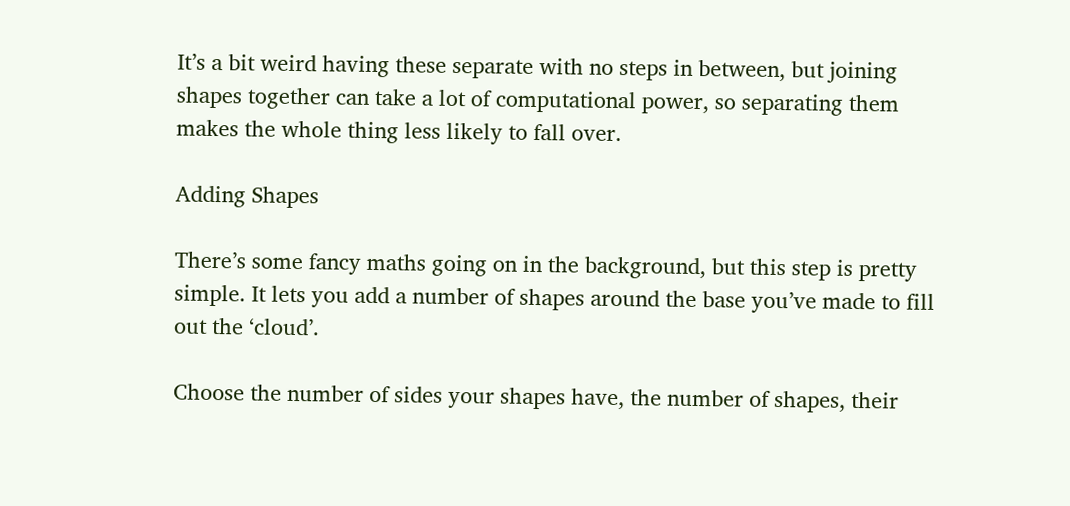It’s a bit weird having these separate with no steps in between, but joining shapes together can take a lot of computational power, so separating them makes the whole thing less likely to fall over.

Adding Shapes

There’s some fancy maths going on in the background, but this step is pretty simple. It lets you add a number of shapes around the base you’ve made to fill out the ‘cloud’.

Choose the number of sides your shapes have, the number of shapes, their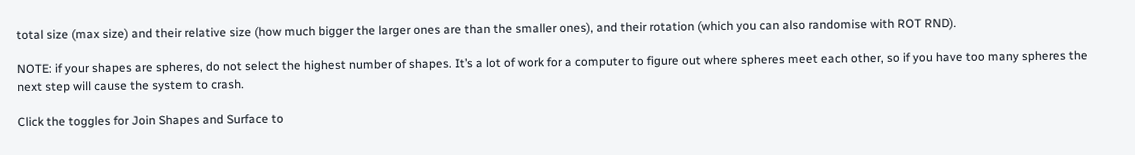total size (max size) and their relative size (how much bigger the larger ones are than the smaller ones), and their rotation (which you can also randomise with ROT RND).

NOTE: if your shapes are spheres, do not select the highest number of shapes. It’s a lot of work for a computer to figure out where spheres meet each other, so if you have too many spheres the next step will cause the system to crash.

Click the toggles for Join Shapes and Surface to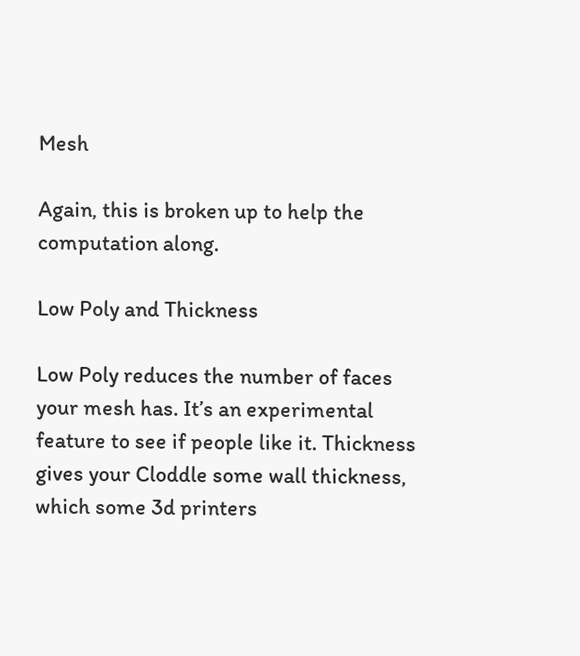Mesh

Again, this is broken up to help the computation along.

Low Poly and Thickness

Low Poly reduces the number of faces your mesh has. It’s an experimental feature to see if people like it. Thickness gives your Cloddle some wall thickness, which some 3d printers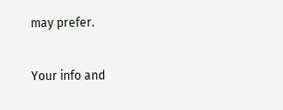may prefer.

Your info and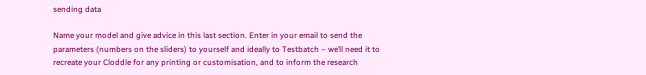sending data

Name your model and give advice in this last section. Enter in your email to send the parameters (numbers on the sliders) to yourself and ideally to Testbatch – we’ll need it to recreate your Cloddle for any printing or customisation, and to inform the research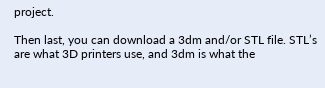project.

Then last, you can download a 3dm and/or STL file. STL’s are what 3D printers use, and 3dm is what the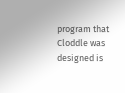program that Cloddle was designed is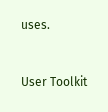uses.


User Toolkit